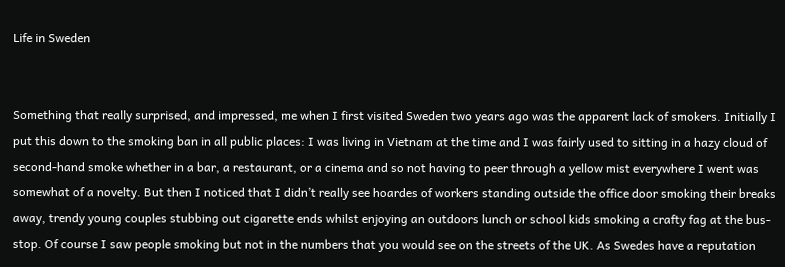Life in Sweden


Something that really surprised, and impressed, me when I first visited Sweden two years ago was the apparent lack of smokers. Initially I put this down to the smoking ban in all public places: I was living in Vietnam at the time and I was fairly used to sitting in a hazy cloud of second-hand smoke whether in a bar, a restaurant, or a cinema and so not having to peer through a yellow mist everywhere I went was somewhat of a novelty. But then I noticed that I didn’t really see hoardes of workers standing outside the office door smoking their breaks away, trendy young couples stubbing out cigarette ends whilst enjoying an outdoors lunch or school kids smoking a crafty fag at the bus-stop. Of course I saw people smoking but not in the numbers that you would see on the streets of the UK. As Swedes have a reputation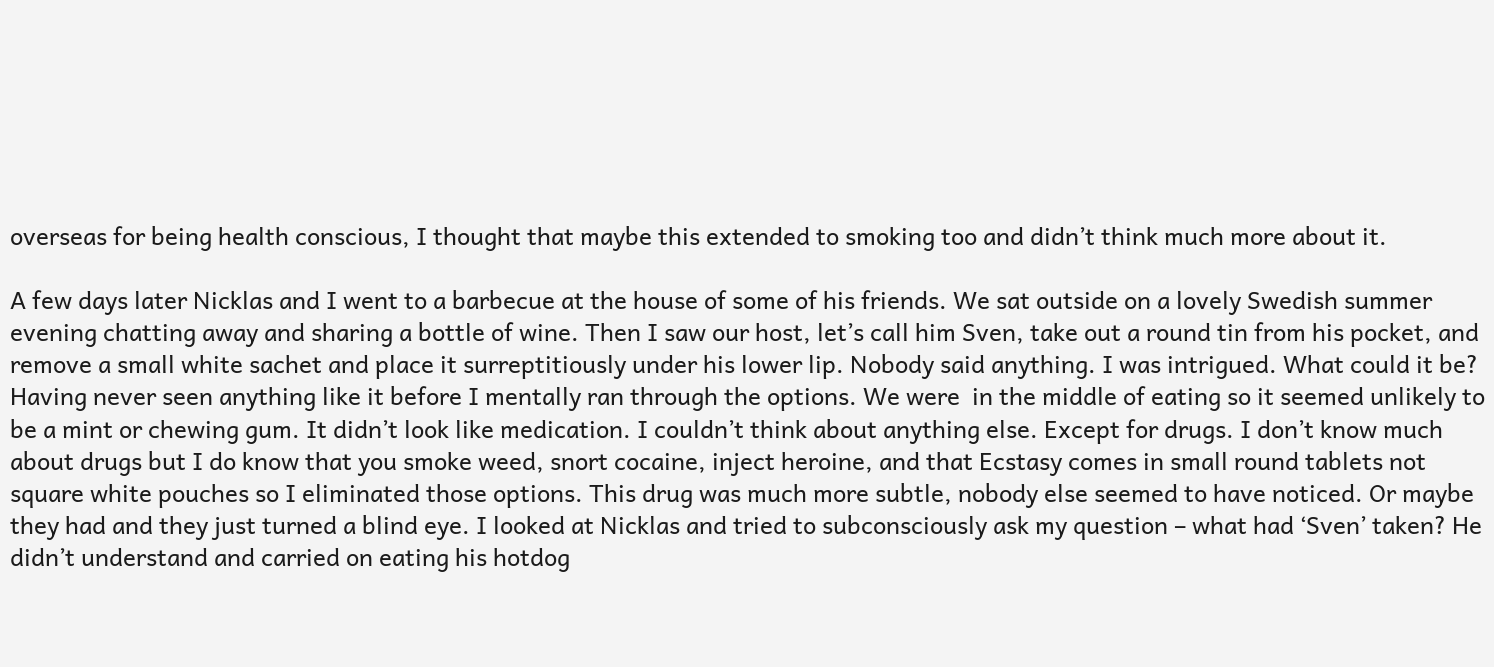overseas for being health conscious, I thought that maybe this extended to smoking too and didn’t think much more about it.

A few days later Nicklas and I went to a barbecue at the house of some of his friends. We sat outside on a lovely Swedish summer evening chatting away and sharing a bottle of wine. Then I saw our host, let’s call him Sven, take out a round tin from his pocket, and remove a small white sachet and place it surreptitiously under his lower lip. Nobody said anything. I was intrigued. What could it be? Having never seen anything like it before I mentally ran through the options. We were  in the middle of eating so it seemed unlikely to be a mint or chewing gum. It didn’t look like medication. I couldn’t think about anything else. Except for drugs. I don’t know much about drugs but I do know that you smoke weed, snort cocaine, inject heroine, and that Ecstasy comes in small round tablets not square white pouches so I eliminated those options. This drug was much more subtle, nobody else seemed to have noticed. Or maybe they had and they just turned a blind eye. I looked at Nicklas and tried to subconsciously ask my question – what had ‘Sven’ taken? He didn’t understand and carried on eating his hotdog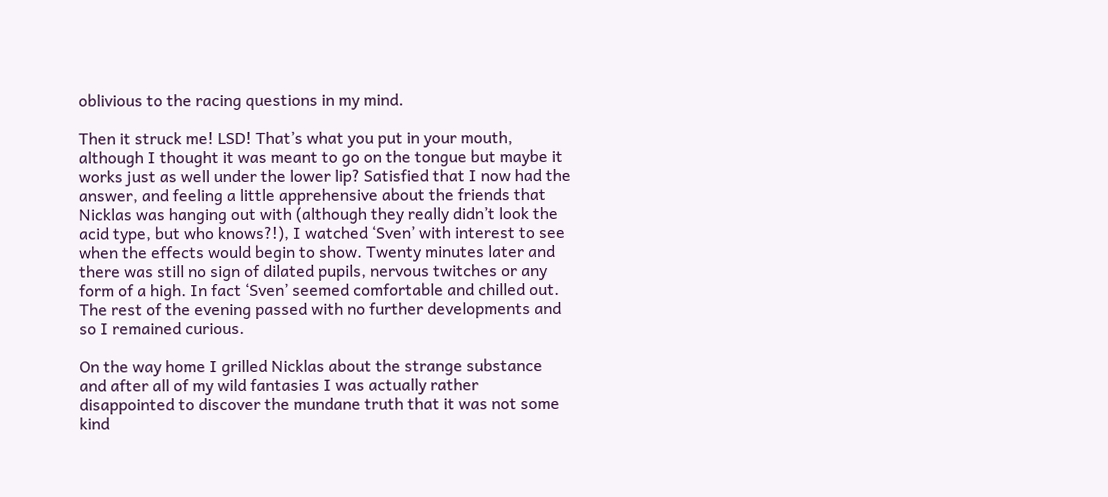oblivious to the racing questions in my mind.

Then it struck me! LSD! That’s what you put in your mouth, although I thought it was meant to go on the tongue but maybe it works just as well under the lower lip? Satisfied that I now had the answer, and feeling a little apprehensive about the friends that Nicklas was hanging out with (although they really didn’t look the acid type, but who knows?!), I watched ‘Sven’ with interest to see when the effects would begin to show. Twenty minutes later and there was still no sign of dilated pupils, nervous twitches or any form of a high. In fact ‘Sven’ seemed comfortable and chilled out. The rest of the evening passed with no further developments and so I remained curious.

On the way home I grilled Nicklas about the strange substance and after all of my wild fantasies I was actually rather disappointed to discover the mundane truth that it was not some kind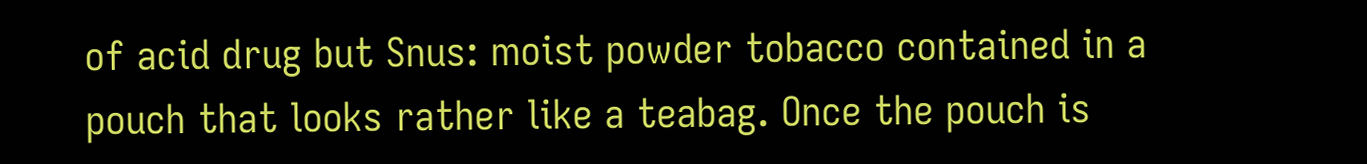of acid drug but Snus: moist powder tobacco contained in a pouch that looks rather like a teabag. Once the pouch is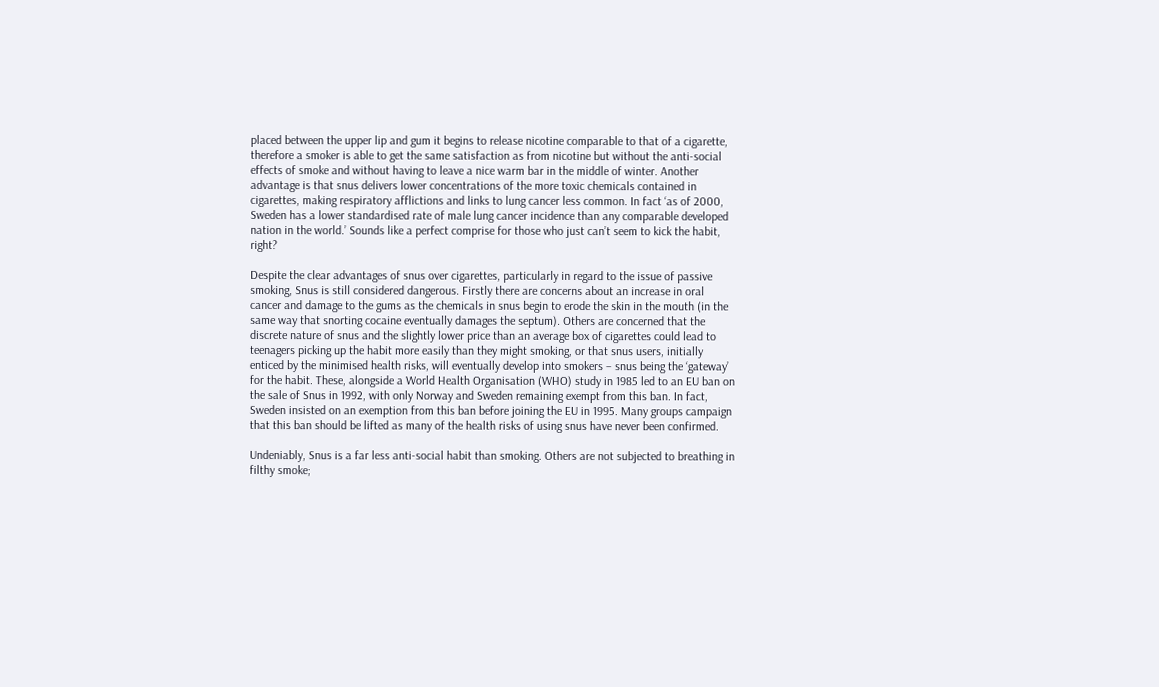placed between the upper lip and gum it begins to release nicotine comparable to that of a cigarette, therefore a smoker is able to get the same satisfaction as from nicotine but without the anti-social effects of smoke and without having to leave a nice warm bar in the middle of winter. Another advantage is that snus delivers lower concentrations of the more toxic chemicals contained in cigarettes, making respiratory afflictions and links to lung cancer less common. In fact ‘as of 2000, Sweden has a lower standardised rate of male lung cancer incidence than any comparable developed nation in the world.’ Sounds like a perfect comprise for those who just can’t seem to kick the habit, right?

Despite the clear advantages of snus over cigarettes, particularly in regard to the issue of passive smoking, Snus is still considered dangerous. Firstly there are concerns about an increase in oral cancer and damage to the gums as the chemicals in snus begin to erode the skin in the mouth (in the same way that snorting cocaine eventually damages the septum). Others are concerned that the discrete nature of snus and the slightly lower price than an average box of cigarettes could lead to teenagers picking up the habit more easily than they might smoking, or that snus users, initially enticed by the minimised health risks, will eventually develop into smokers – snus being the ‘gateway’ for the habit. These, alongside a World Health Organisation (WHO) study in 1985 led to an EU ban on the sale of Snus in 1992, with only Norway and Sweden remaining exempt from this ban. In fact, Sweden insisted on an exemption from this ban before joining the EU in 1995. Many groups campaign that this ban should be lifted as many of the health risks of using snus have never been confirmed.

Undeniably, Snus is a far less anti-social habit than smoking. Others are not subjected to breathing in filthy smoke;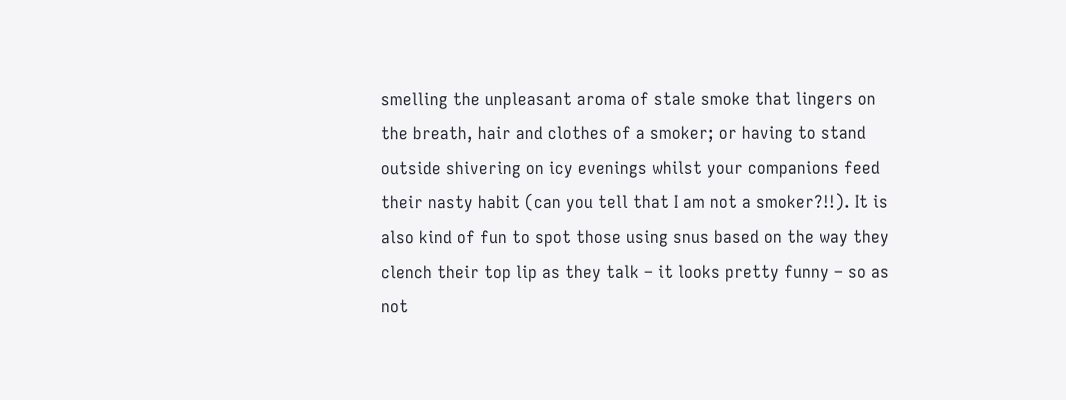smelling the unpleasant aroma of stale smoke that lingers on the breath, hair and clothes of a smoker; or having to stand outside shivering on icy evenings whilst your companions feed their nasty habit (can you tell that I am not a smoker?!!). It is also kind of fun to spot those using snus based on the way they clench their top lip as they talk – it looks pretty funny – so as not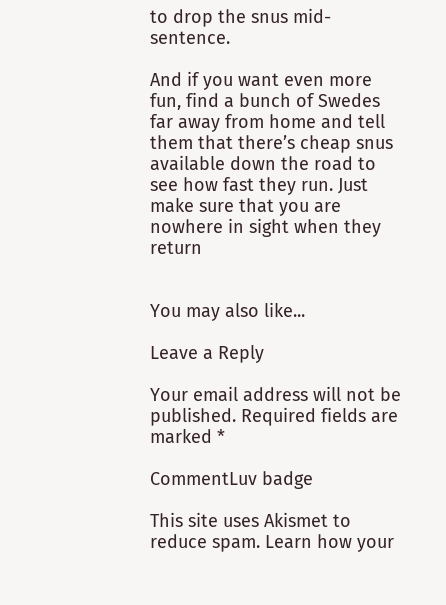to drop the snus mid-sentence.

And if you want even more fun, find a bunch of Swedes far away from home and tell them that there’s cheap snus available down the road to see how fast they run. Just make sure that you are nowhere in sight when they return


You may also like...

Leave a Reply

Your email address will not be published. Required fields are marked *

CommentLuv badge

This site uses Akismet to reduce spam. Learn how your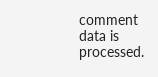comment data is processed.